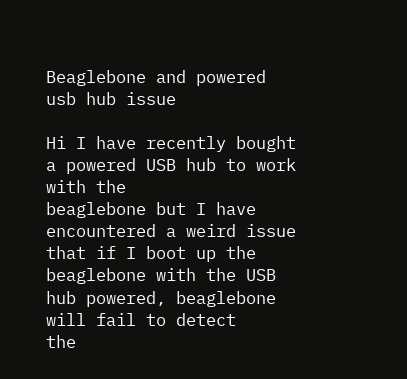Beaglebone and powered usb hub issue

Hi I have recently bought a powered USB hub to work with the
beaglebone but I have encountered a weird issue that if I boot up the
beaglebone with the USB hub powered, beaglebone will fail to detect
the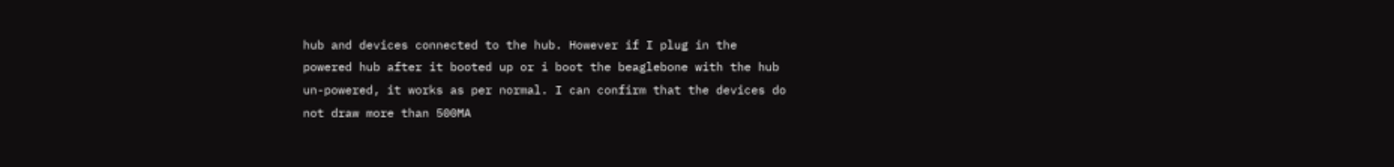hub and devices connected to the hub. However if I plug in the
powered hub after it booted up or i boot the beaglebone with the hub
un-powered, it works as per normal. I can confirm that the devices do
not draw more than 500MA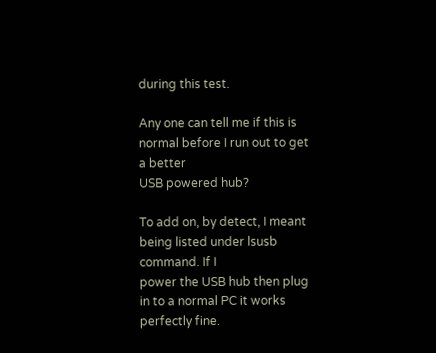during this test.

Any one can tell me if this is normal before I run out to get a better
USB powered hub?

To add on, by detect, I meant being listed under lsusb command. If I
power the USB hub then plug in to a normal PC it works perfectly fine.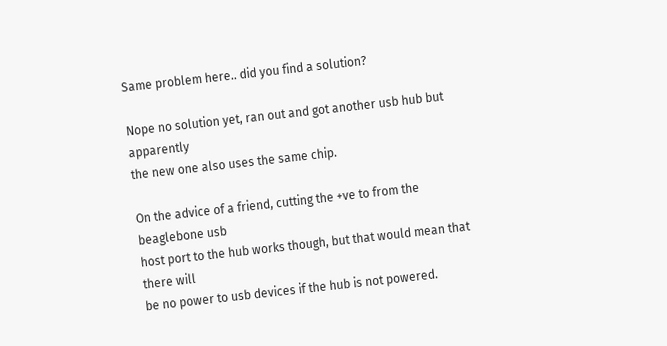Same problem here.. did you find a solution?

Nope no solution yet, ran out and got another usb hub but apparently
the new one also uses the same chip.

On the advice of a friend, cutting the +ve to from the beaglebone usb
host port to the hub works though, but that would mean that there will
be no power to usb devices if the hub is not powered.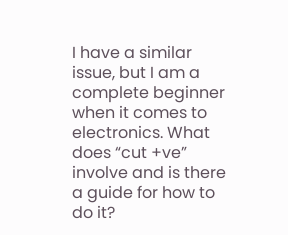I have a similar issue, but I am a complete beginner when it comes to electronics. What does “cut +ve” involve and is there a guide for how to do it?